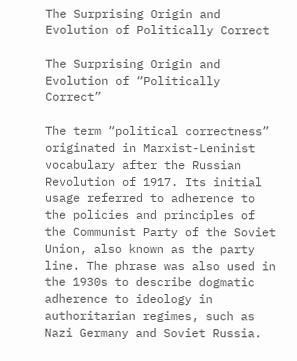The Surprising Origin and Evolution of Politically Correct

The Surprising Origin and Evolution of “Politically Correct”

The term “political correctness” originated in Marxist-Leninist vocabulary after the Russian Revolution of 1917. Its initial usage referred to adherence to the policies and principles of the Communist Party of the Soviet Union, also known as the party line. The phrase was also used in the 1930s to describe dogmatic adherence to ideology in authoritarian regimes, such as Nazi Germany and Soviet Russia.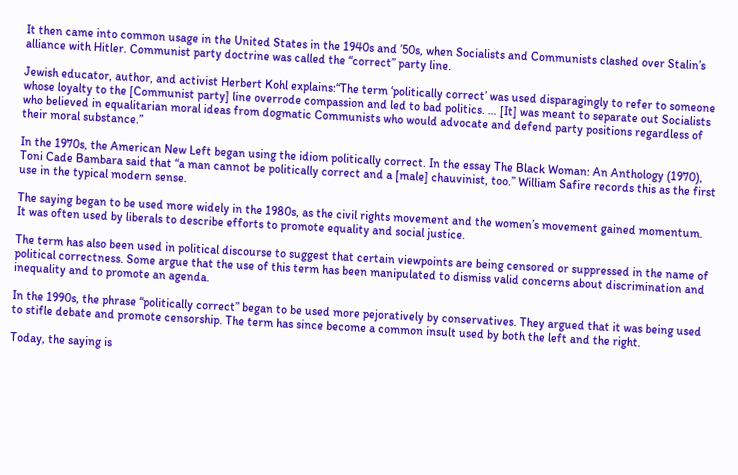It then came into common usage in the United States in the 1940s and ’50s, when Socialists and Communists clashed over Stalin’s alliance with Hitler. Communist party doctrine was called the “correct” party line.

Jewish educator, author, and activist Herbert Kohl explains:“The term ‘politically correct’ was used disparagingly to refer to someone whose loyalty to the [Communist party] line overrode compassion and led to bad politics. … [It] was meant to separate out Socialists who believed in equalitarian moral ideas from dogmatic Communists who would advocate and defend party positions regardless of their moral substance.”

In the 1970s, the American New Left began using the idiom politically correct. In the essay The Black Woman: An Anthology (1970), Toni Cade Bambara said that “a man cannot be politically correct and a [male] chauvinist, too.” William Safire records this as the first use in the typical modern sense.

The saying began to be used more widely in the 1980s, as the civil rights movement and the women’s movement gained momentum. It was often used by liberals to describe efforts to promote equality and social justice.

The term has also been used in political discourse to suggest that certain viewpoints are being censored or suppressed in the name of political correctness. Some argue that the use of this term has been manipulated to dismiss valid concerns about discrimination and inequality and to promote an agenda.

In the 1990s, the phrase “politically correct” began to be used more pejoratively by conservatives. They argued that it was being used to stifle debate and promote censorship. The term has since become a common insult used by both the left and the right.

Today, the saying is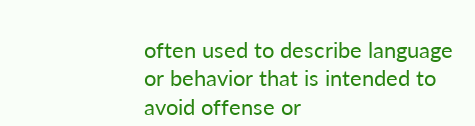often used to describe language or behavior that is intended to avoid offense or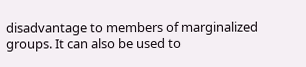disadvantage to members of marginalized groups. It can also be used to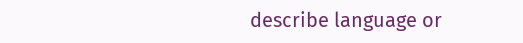describe language or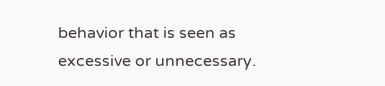behavior that is seen as excessive or unnecessary.